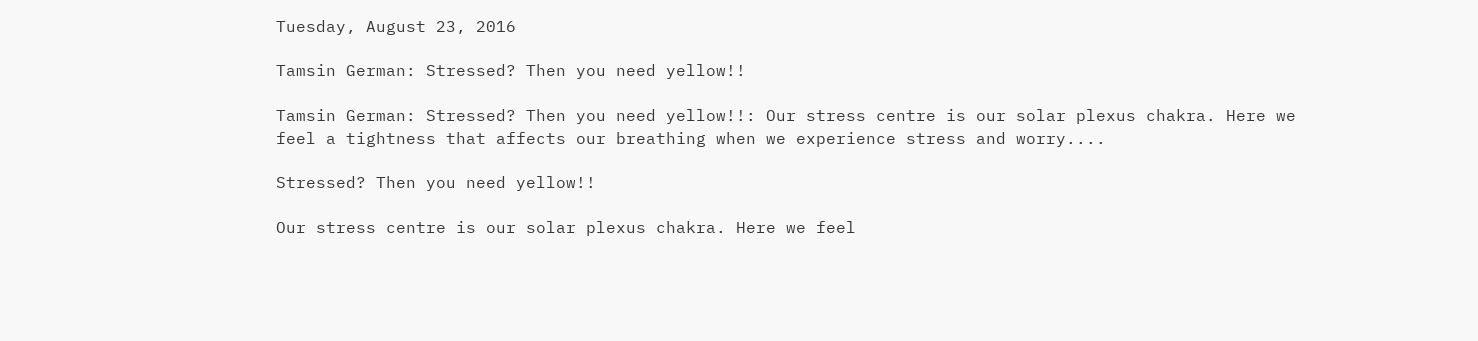Tuesday, August 23, 2016

Tamsin German: Stressed? Then you need yellow!!

Tamsin German: Stressed? Then you need yellow!!: Our stress centre is our solar plexus chakra. Here we feel a tightness that affects our breathing when we experience stress and worry....

Stressed? Then you need yellow!!

Our stress centre is our solar plexus chakra. Here we feel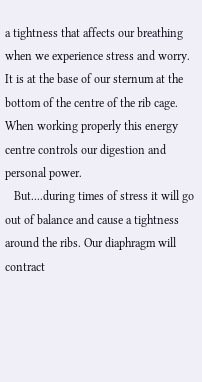a tightness that affects our breathing when we experience stress and worry. It is at the base of our sternum at the bottom of the centre of the rib cage. When working properly this energy centre controls our digestion and personal power.
   But....during times of stress it will go out of balance and cause a tightness around the ribs. Our diaphragm will contract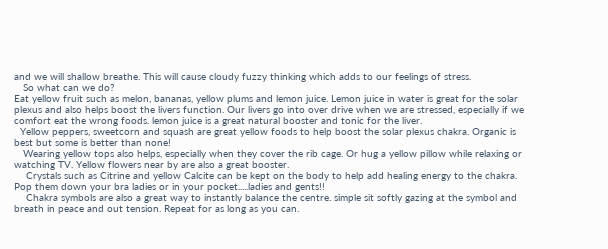and we will shallow breathe. This will cause cloudy fuzzy thinking which adds to our feelings of stress.
   So what can we do?
Eat yellow fruit such as melon, bananas, yellow plums and lemon juice. Lemon juice in water is great for the solar plexus and also helps boost the livers function. Our livers go into over drive when we are stressed, especially if we comfort eat the wrong foods. lemon juice is a great natural booster and tonic for the liver.
  Yellow peppers, sweetcorn and squash are great yellow foods to help boost the solar plexus chakra. Organic is best but some is better than none!
   Wearing yellow tops also helps, especially when they cover the rib cage. Or hug a yellow pillow while relaxing or watching TV. Yellow flowers near by are also a great booster.
    Crystals such as Citrine and yellow Calcite can be kept on the body to help add healing energy to the chakra. Pop them down your bra ladies or in your pocket.....ladies and gents!!
    Chakra symbols are also a great way to instantly balance the centre. simple sit softly gazing at the symbol and breath in peace and out tension. Repeat for as long as you can.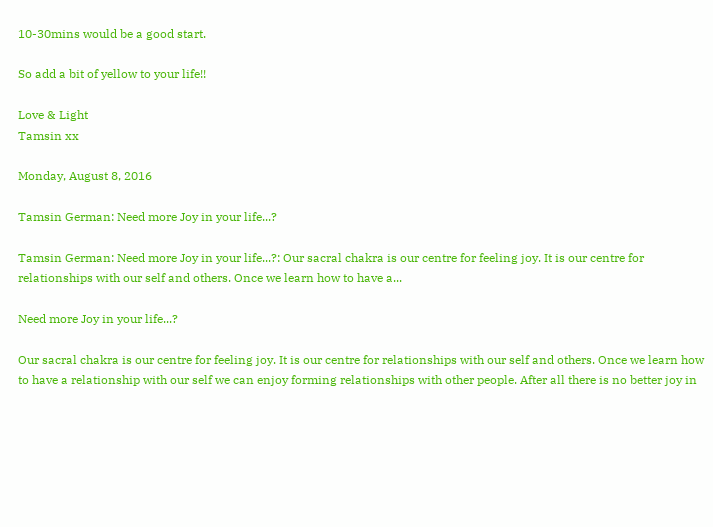10-30mins would be a good start.

So add a bit of yellow to your life!!

Love & Light
Tamsin xx

Monday, August 8, 2016

Tamsin German: Need more Joy in your life...?

Tamsin German: Need more Joy in your life...?: Our sacral chakra is our centre for feeling joy. It is our centre for relationships with our self and others. Once we learn how to have a...

Need more Joy in your life...?

Our sacral chakra is our centre for feeling joy. It is our centre for relationships with our self and others. Once we learn how to have a relationship with our self we can enjoy forming relationships with other people. After all there is no better joy in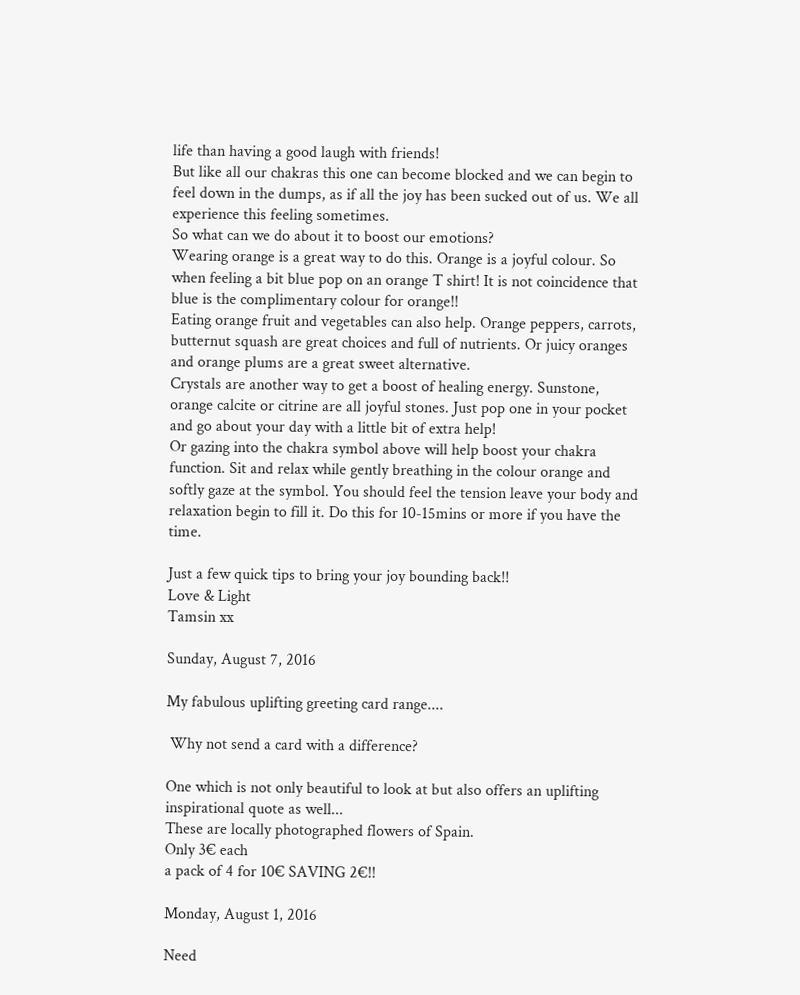life than having a good laugh with friends!
But like all our chakras this one can become blocked and we can begin to feel down in the dumps, as if all the joy has been sucked out of us. We all experience this feeling sometimes.
So what can we do about it to boost our emotions?
Wearing orange is a great way to do this. Orange is a joyful colour. So when feeling a bit blue pop on an orange T shirt! It is not coincidence that blue is the complimentary colour for orange!!
Eating orange fruit and vegetables can also help. Orange peppers, carrots, butternut squash are great choices and full of nutrients. Or juicy oranges and orange plums are a great sweet alternative.
Crystals are another way to get a boost of healing energy. Sunstone, orange calcite or citrine are all joyful stones. Just pop one in your pocket and go about your day with a little bit of extra help!
Or gazing into the chakra symbol above will help boost your chakra function. Sit and relax while gently breathing in the colour orange and softly gaze at the symbol. You should feel the tension leave your body and relaxation begin to fill it. Do this for 10-15mins or more if you have the time.

Just a few quick tips to bring your joy bounding back!!
Love & Light
Tamsin xx

Sunday, August 7, 2016

My fabulous uplifting greeting card range....

 Why not send a card with a difference?

One which is not only beautiful to look at but also offers an uplifting inspirational quote as well...
These are locally photographed flowers of Spain.
Only 3€ each
a pack of 4 for 10€ SAVING 2€!!

Monday, August 1, 2016

Need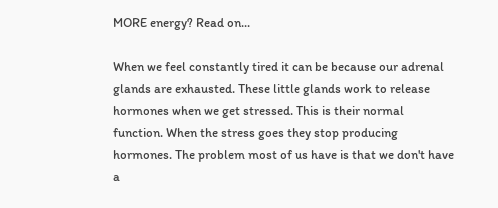MORE energy? Read on...

When we feel constantly tired it can be because our adrenal glands are exhausted. These little glands work to release hormones when we get stressed. This is their normal function. When the stress goes they stop producing hormones. The problem most of us have is that we don't have a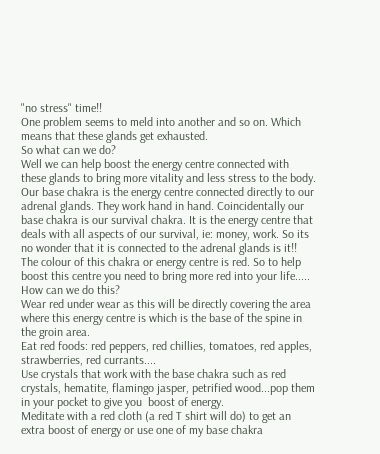"no stress" time!!
One problem seems to meld into another and so on. Which means that these glands get exhausted.
So what can we do?
Well we can help boost the energy centre connected with these glands to bring more vitality and less stress to the body.
Our base chakra is the energy centre connected directly to our adrenal glands. They work hand in hand. Coincidentally our base chakra is our survival chakra. It is the energy centre that deals with all aspects of our survival, ie: money, work. So its no wonder that it is connected to the adrenal glands is it!!
The colour of this chakra or energy centre is red. So to help boost this centre you need to bring more red into your life.....
How can we do this?
Wear red under wear as this will be directly covering the area where this energy centre is which is the base of the spine in the groin area.
Eat red foods: red peppers, red chillies, tomatoes, red apples, strawberries, red currants....
Use crystals that work with the base chakra such as red crystals, hematite, flamingo jasper, petrified wood...pop them in your pocket to give you  boost of energy.
Meditate with a red cloth (a red T shirt will do) to get an extra boost of energy or use one of my base chakra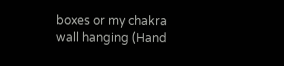boxes or my chakra wall hanging (Hand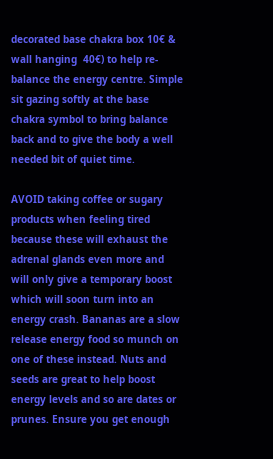decorated base chakra box 10€ & wall hanging  40€) to help re-balance the energy centre. Simple sit gazing softly at the base chakra symbol to bring balance back and to give the body a well needed bit of quiet time.

AVOID taking coffee or sugary products when feeling tired because these will exhaust the adrenal glands even more and will only give a temporary boost which will soon turn into an energy crash. Bananas are a slow release energy food so munch on one of these instead. Nuts and seeds are great to help boost energy levels and so are dates or prunes. Ensure you get enough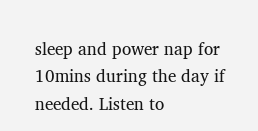sleep and power nap for 10mins during the day if needed. Listen to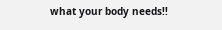what your body needs!!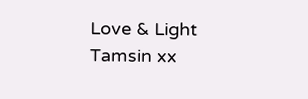Love & Light
Tamsin xx